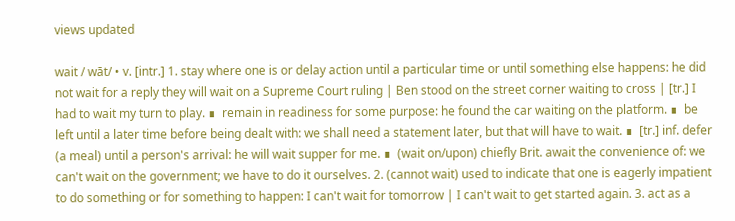views updated

wait / wāt/ • v. [intr.] 1. stay where one is or delay action until a particular time or until something else happens: he did not wait for a reply they will wait on a Supreme Court ruling | Ben stood on the street corner waiting to cross | [tr.] I had to wait my turn to play. ∎  remain in readiness for some purpose: he found the car waiting on the platform. ∎  be left until a later time before being dealt with: we shall need a statement later, but that will have to wait. ∎  [tr.] inf. defer (a meal) until a person's arrival: he will wait supper for me. ∎  (wait on/upon) chiefly Brit. await the convenience of: we can't wait on the government; we have to do it ourselves. 2. (cannot wait) used to indicate that one is eagerly impatient to do something or for something to happen: I can't wait for tomorrow | I can't wait to get started again. 3. act as a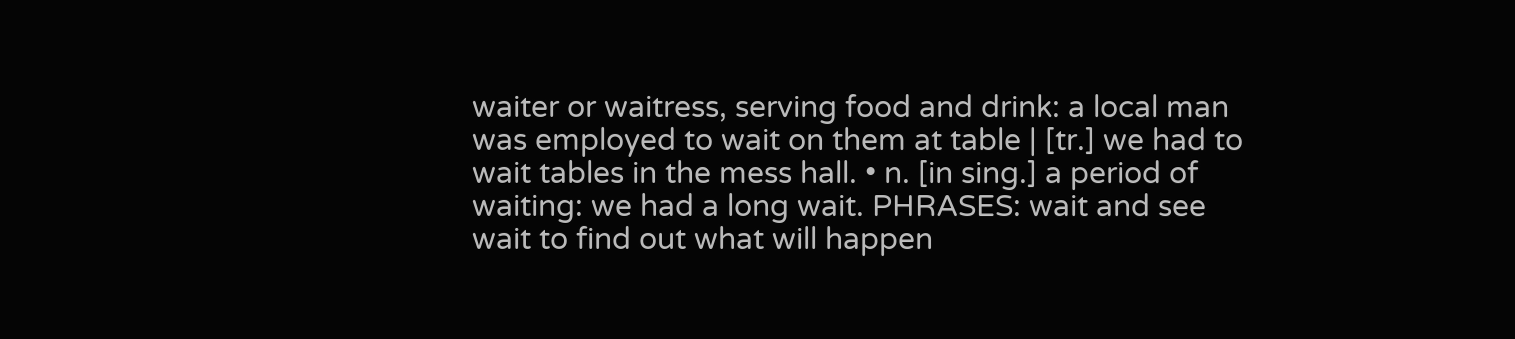waiter or waitress, serving food and drink: a local man was employed to wait on them at table | [tr.] we had to wait tables in the mess hall. • n. [in sing.] a period of waiting: we had a long wait. PHRASES: wait and see wait to find out what will happen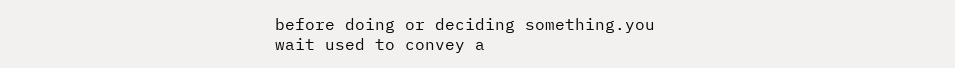before doing or deciding something.you wait used to convey a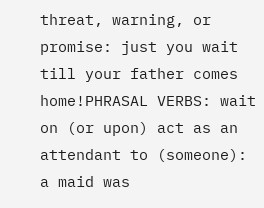threat, warning, or promise: just you wait till your father comes home!PHRASAL VERBS: wait on (or upon) act as an attendant to (someone): a maid was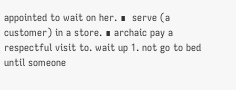appointed to wait on her. ∎  serve (a customer) in a store. ∎ archaic pay a respectful visit to. wait up 1. not go to bed until someone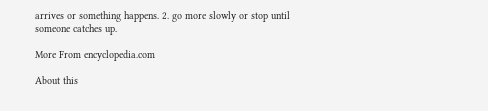arrives or something happens. 2. go more slowly or stop until someone catches up.

More From encyclopedia.com

About this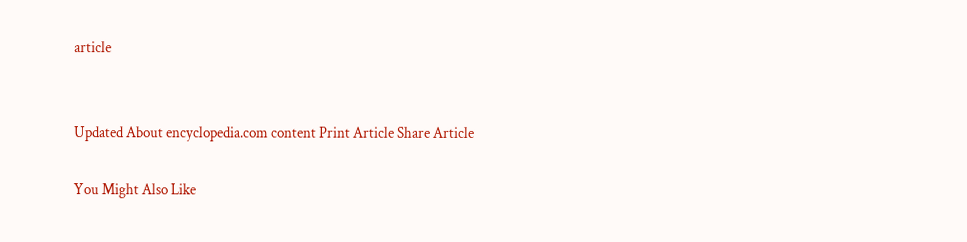article


Updated About encyclopedia.com content Print Article Share Article

You Might Also Like